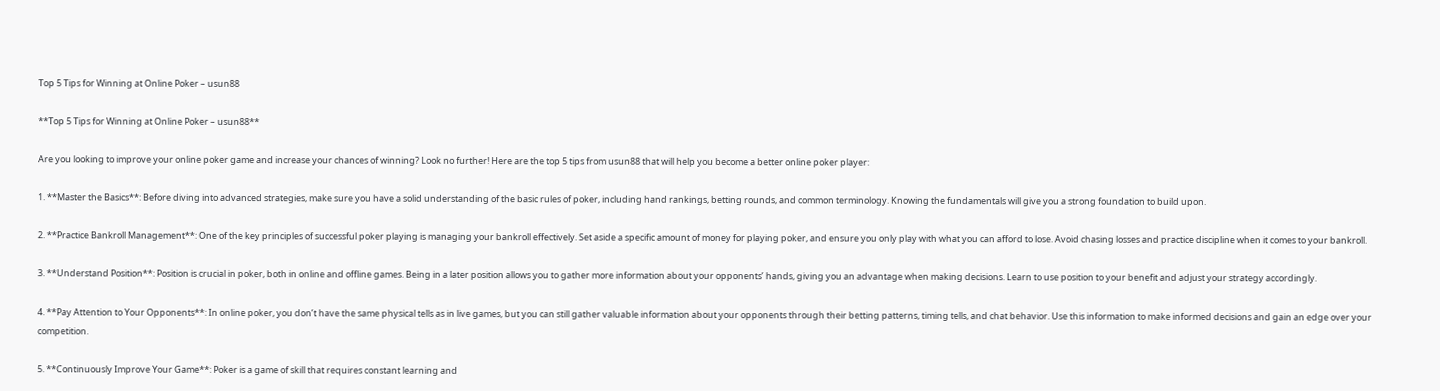Top 5 Tips for Winning at Online Poker – usun88

**Top 5 Tips for Winning at Online Poker – usun88**

Are you looking to improve your online poker game and increase your chances of winning? Look no further! Here are the top 5 tips from usun88 that will help you become a better online poker player:

1. **Master the Basics**: Before diving into advanced strategies, make sure you have a solid understanding of the basic rules of poker, including hand rankings, betting rounds, and common terminology. Knowing the fundamentals will give you a strong foundation to build upon.

2. **Practice Bankroll Management**: One of the key principles of successful poker playing is managing your bankroll effectively. Set aside a specific amount of money for playing poker, and ensure you only play with what you can afford to lose. Avoid chasing losses and practice discipline when it comes to your bankroll.

3. **Understand Position**: Position is crucial in poker, both in online and offline games. Being in a later position allows you to gather more information about your opponents’ hands, giving you an advantage when making decisions. Learn to use position to your benefit and adjust your strategy accordingly.

4. **Pay Attention to Your Opponents**: In online poker, you don’t have the same physical tells as in live games, but you can still gather valuable information about your opponents through their betting patterns, timing tells, and chat behavior. Use this information to make informed decisions and gain an edge over your competition.

5. **Continuously Improve Your Game**: Poker is a game of skill that requires constant learning and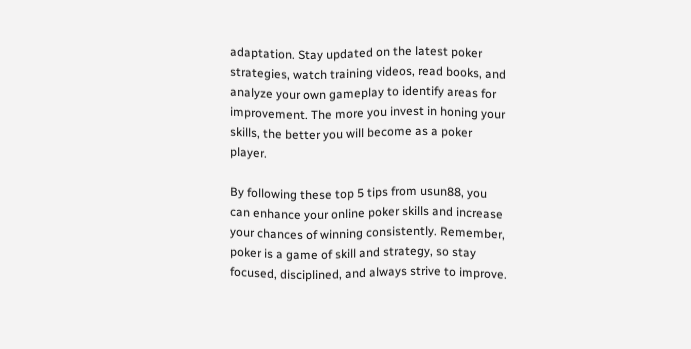adaptation. Stay updated on the latest poker strategies, watch training videos, read books, and analyze your own gameplay to identify areas for improvement. The more you invest in honing your skills, the better you will become as a poker player.

By following these top 5 tips from usun88, you can enhance your online poker skills and increase your chances of winning consistently. Remember, poker is a game of skill and strategy, so stay focused, disciplined, and always strive to improve.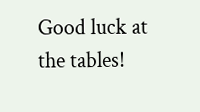Good luck at the tables!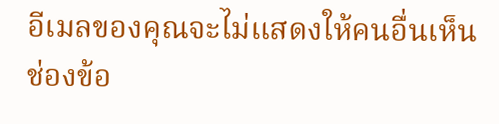อีเมลของคุณจะไม่แสดงให้คนอื่นเห็น ช่องข้อ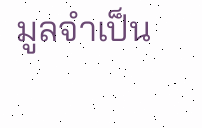มูลจำเป็น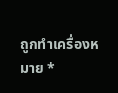ถูกทำเครื่องหมาย *